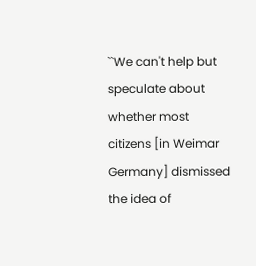``We can't help but speculate about whether most citizens [in Weimar Germany] dismissed the idea of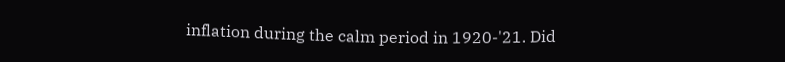inflation during the calm period in 1920-'21. Did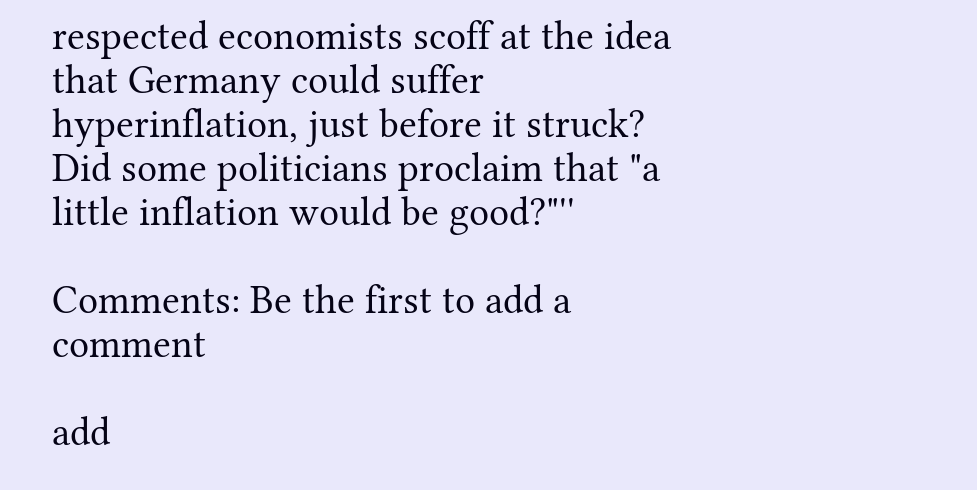respected economists scoff at the idea that Germany could suffer hyperinflation, just before it struck? Did some politicians proclaim that "a little inflation would be good?"''

Comments: Be the first to add a comment

add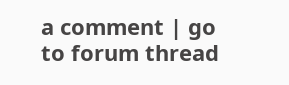a comment | go to forum thread